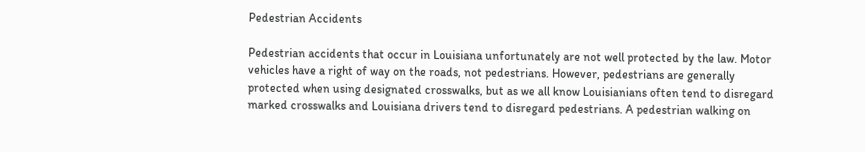Pedestrian Accidents

Pedestrian accidents that occur in Louisiana unfortunately are not well protected by the law. Motor vehicles have a right of way on the roads, not pedestrians. However, pedestrians are generally protected when using designated crosswalks, but as we all know Louisianians often tend to disregard marked crosswalks and Louisiana drivers tend to disregard pedestrians. A pedestrian walking on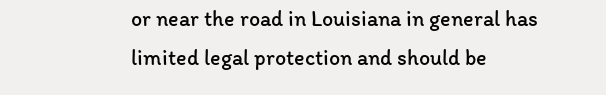or near the road in Louisiana in general has limited legal protection and should be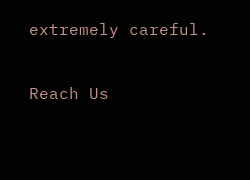extremely careful.

Reach Us